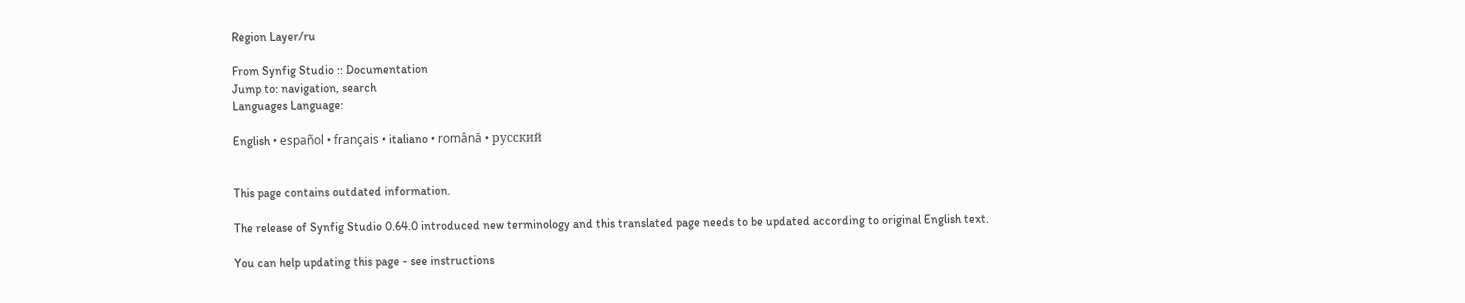Region Layer/ru

From Synfig Studio :: Documentation
Jump to: navigation, search
Languages Language:

English • español • français • italiano • română • русский


This page contains outdated information.

The release of Synfig Studio 0.64.0 introduced new terminology and this translated page needs to be updated according to original English text.

You can help updating this page - see instructions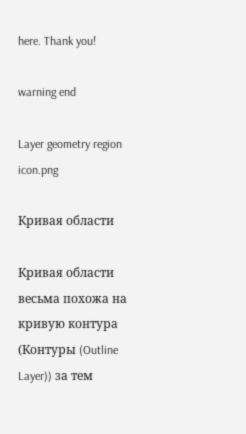here. Thank you!

warning end

Layer geometry region icon.png

Кривая области

Кривая области весьма похожа на кривую контура (Контуры (Outline Layer)) за тем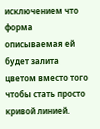исключением что форма описываемая ей будет залита цветом вместо того чтобы стать просто кривой линией.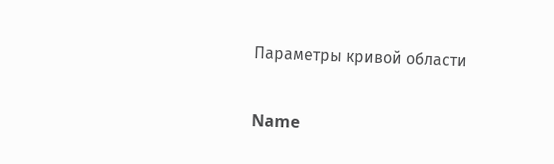Параметры кривой области

Name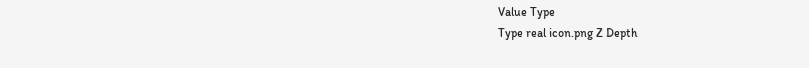Value Type
Type real icon.png Z Depth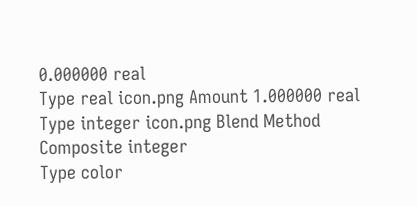0.000000 real
Type real icon.png Amount 1.000000 real
Type integer icon.png Blend Method Composite integer
Type color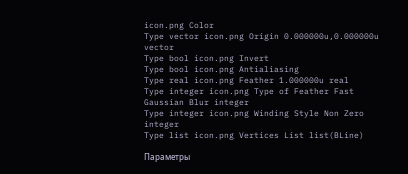icon.png Color
Type vector icon.png Origin 0.000000u,0.000000u vector
Type bool icon.png Invert
Type bool icon.png Antialiasing
Type real icon.png Feather 1.000000u real
Type integer icon.png Type of Feather Fast Gaussian Blur integer
Type integer icon.png Winding Style Non Zero integer
Type list icon.png Vertices List list(BLine)

Параметры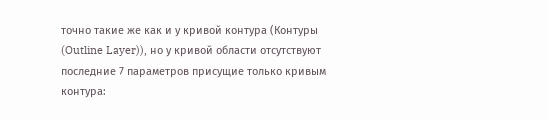точно такие же как и у кривой контура (Контуры (Outline Layer)), но у кривой области отсутствуют последние 7 параметров присущие только кривым контура: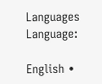Languages Language:

English •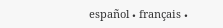español • français •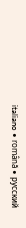italiano • română • русский